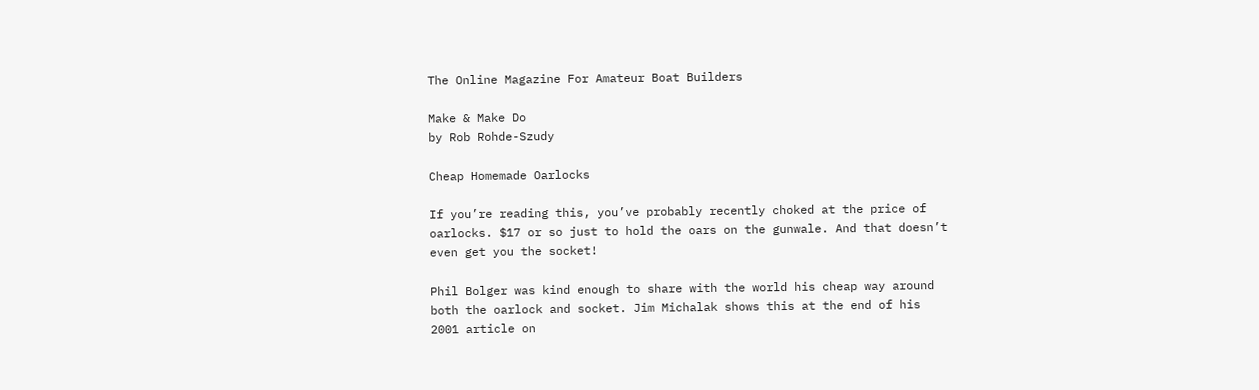The Online Magazine For Amateur Boat Builders

Make & Make Do
by Rob Rohde-Szudy

Cheap Homemade Oarlocks

If you’re reading this, you’ve probably recently choked at the price of oarlocks. $17 or so just to hold the oars on the gunwale. And that doesn’t even get you the socket!

Phil Bolger was kind enough to share with the world his cheap way around both the oarlock and socket. Jim Michalak shows this at the end of his 2001 article on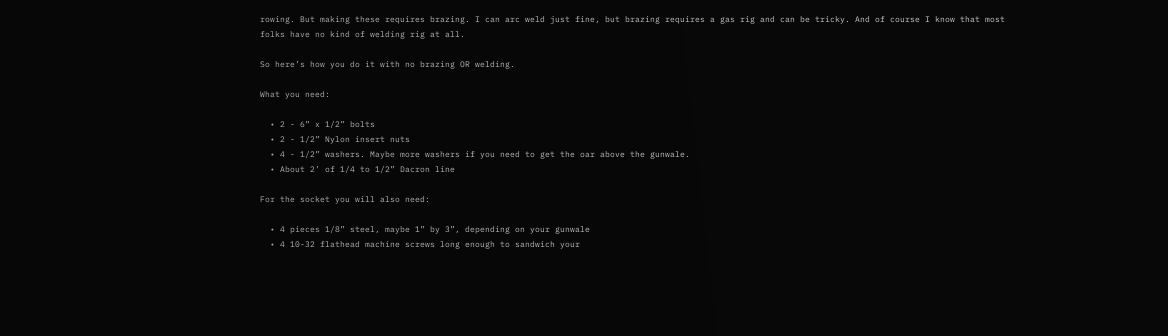rowing. But making these requires brazing. I can arc weld just fine, but brazing requires a gas rig and can be tricky. And of course I know that most folks have no kind of welding rig at all.

So here’s how you do it with no brazing OR welding.

What you need:

  • 2 - 6” x 1/2” bolts
  • 2 - 1/2” Nylon insert nuts
  • 4 - 1/2” washers. Maybe more washers if you need to get the oar above the gunwale.
  • About 2’ of 1/4 to 1/2” Dacron line

For the socket you will also need:

  • 4 pieces 1/8” steel, maybe 1” by 3”, depending on your gunwale
  • 4 10-32 flathead machine screws long enough to sandwich your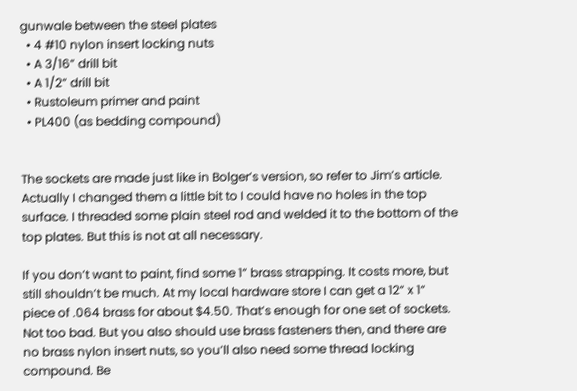gunwale between the steel plates
  • 4 #10 nylon insert locking nuts
  • A 3/16” drill bit
  • A 1/2” drill bit
  • Rustoleum primer and paint
  • PL400 (as bedding compound)


The sockets are made just like in Bolger’s version, so refer to Jim’s article. Actually I changed them a little bit to I could have no holes in the top surface. I threaded some plain steel rod and welded it to the bottom of the top plates. But this is not at all necessary.

If you don’t want to paint, find some 1” brass strapping. It costs more, but still shouldn’t be much. At my local hardware store I can get a 12” x 1” piece of .064 brass for about $4.50. That’s enough for one set of sockets. Not too bad. But you also should use brass fasteners then, and there are no brass nylon insert nuts, so you’ll also need some thread locking compound. Be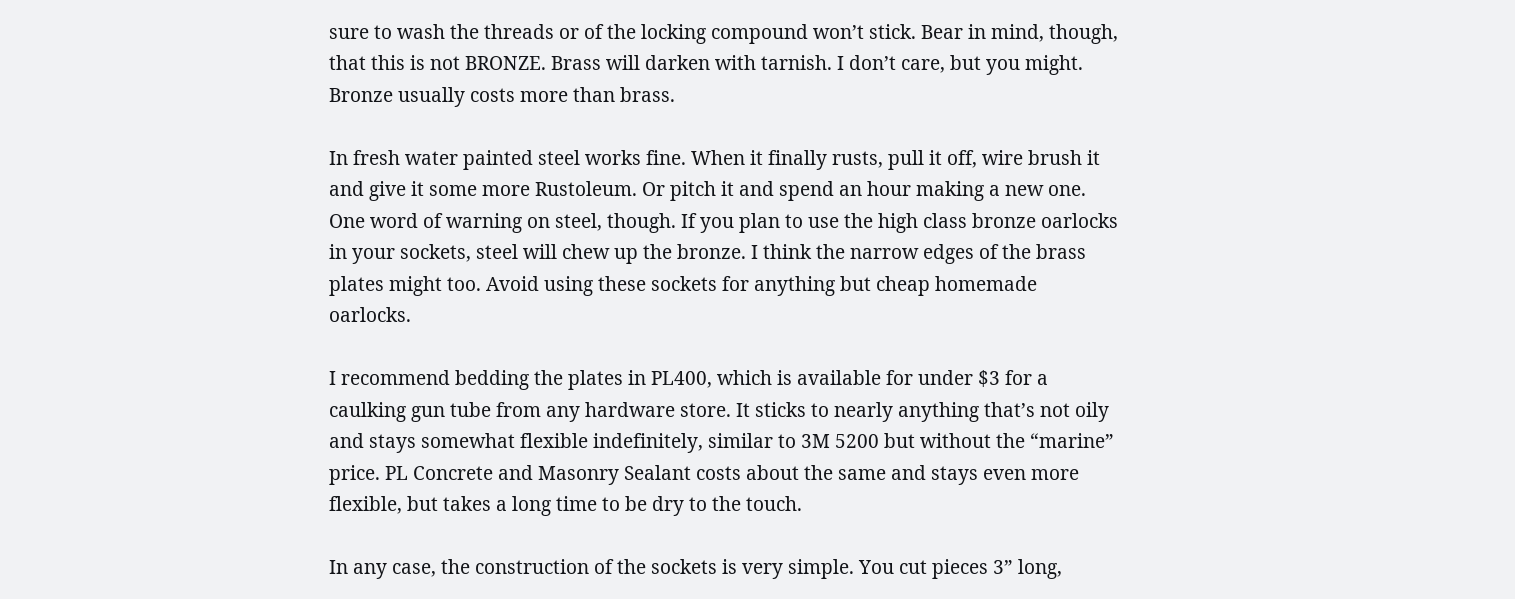sure to wash the threads or of the locking compound won’t stick. Bear in mind, though, that this is not BRONZE. Brass will darken with tarnish. I don’t care, but you might. Bronze usually costs more than brass.

In fresh water painted steel works fine. When it finally rusts, pull it off, wire brush it and give it some more Rustoleum. Or pitch it and spend an hour making a new one. One word of warning on steel, though. If you plan to use the high class bronze oarlocks in your sockets, steel will chew up the bronze. I think the narrow edges of the brass plates might too. Avoid using these sockets for anything but cheap homemade oarlocks.

I recommend bedding the plates in PL400, which is available for under $3 for a caulking gun tube from any hardware store. It sticks to nearly anything that’s not oily and stays somewhat flexible indefinitely, similar to 3M 5200 but without the “marine” price. PL Concrete and Masonry Sealant costs about the same and stays even more flexible, but takes a long time to be dry to the touch.

In any case, the construction of the sockets is very simple. You cut pieces 3” long,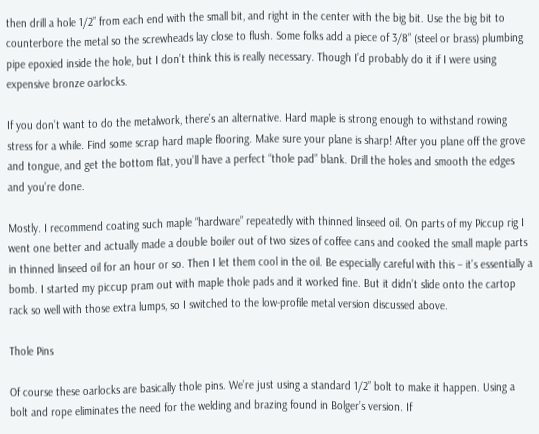then drill a hole 1/2” from each end with the small bit, and right in the center with the big bit. Use the big bit to counterbore the metal so the screwheads lay close to flush. Some folks add a piece of 3/8” (steel or brass) plumbing pipe epoxied inside the hole, but I don’t think this is really necessary. Though I’d probably do it if I were using expensive bronze oarlocks.

If you don’t want to do the metalwork, there’s an alternative. Hard maple is strong enough to withstand rowing stress for a while. Find some scrap hard maple flooring. Make sure your plane is sharp! After you plane off the grove and tongue, and get the bottom flat, you’ll have a perfect “thole pad” blank. Drill the holes and smooth the edges and you’re done.

Mostly. I recommend coating such maple “hardware” repeatedly with thinned linseed oil. On parts of my Piccup rig I went one better and actually made a double boiler out of two sizes of coffee cans and cooked the small maple parts in thinned linseed oil for an hour or so. Then I let them cool in the oil. Be especially careful with this – it’s essentially a bomb. I started my piccup pram out with maple thole pads and it worked fine. But it didn’t slide onto the cartop rack so well with those extra lumps, so I switched to the low-profile metal version discussed above.

Thole Pins

Of course these oarlocks are basically thole pins. We’re just using a standard 1/2” bolt to make it happen. Using a bolt and rope eliminates the need for the welding and brazing found in Bolger’s version. If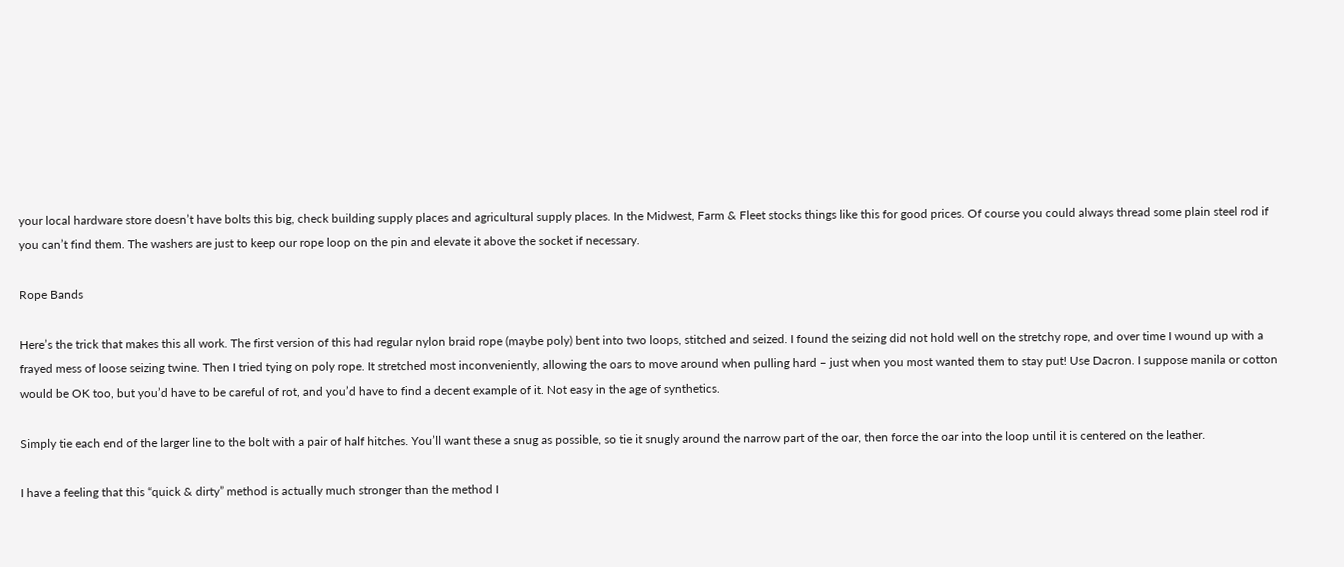your local hardware store doesn’t have bolts this big, check building supply places and agricultural supply places. In the Midwest, Farm & Fleet stocks things like this for good prices. Of course you could always thread some plain steel rod if you can’t find them. The washers are just to keep our rope loop on the pin and elevate it above the socket if necessary.

Rope Bands

Here’s the trick that makes this all work. The first version of this had regular nylon braid rope (maybe poly) bent into two loops, stitched and seized. I found the seizing did not hold well on the stretchy rope, and over time I wound up with a frayed mess of loose seizing twine. Then I tried tying on poly rope. It stretched most inconveniently, allowing the oars to move around when pulling hard – just when you most wanted them to stay put! Use Dacron. I suppose manila or cotton would be OK too, but you’d have to be careful of rot, and you’d have to find a decent example of it. Not easy in the age of synthetics.

Simply tie each end of the larger line to the bolt with a pair of half hitches. You’ll want these a snug as possible, so tie it snugly around the narrow part of the oar, then force the oar into the loop until it is centered on the leather.

I have a feeling that this “quick & dirty” method is actually much stronger than the method I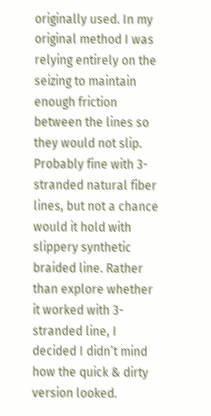originally used. In my original method I was relying entirely on the seizing to maintain enough friction between the lines so they would not slip. Probably fine with 3-stranded natural fiber lines, but not a chance would it hold with slippery synthetic braided line. Rather than explore whether it worked with 3-stranded line, I decided I didn’t mind how the quick & dirty version looked.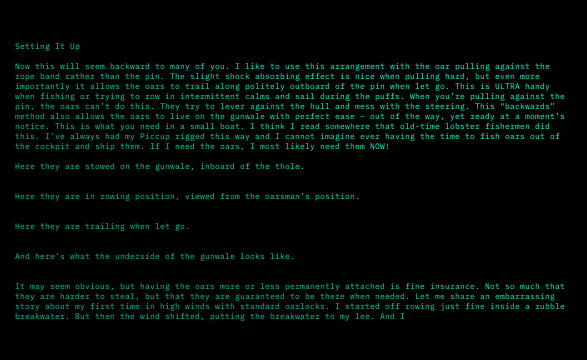Setting It Up

Now this will seem backward to many of you. I like to use this arrangement with the oar pulling against the rope band rather than the pin. The slight shock absorbing effect is nice when pulling hard, but even more importantly it allows the oars to trail along politely outboard of the pin when let go. This is ULTRA handy when fishing or trying to row in intermittent calms and sail during the puffs. When you’re pulling against the pin, the oars can’t do this. They try to lever against the hull and mess with the steering. This “backwards” method also allows the oars to live on the gunwale with perfect ease – out of the way, yet ready at a moment’s notice. This is what you need in a small boat. I think I read somewhere that old-time lobster fishermen did this. I’ve always had my Piccup rigged this way and I cannot imagine ever having the time to fish oars out of the cockpit and ship them. If I need the oars, I most likely need them NOW!

Here they are stowed on the gunwale, inboard of the thole.


Here they are in rowing position, viewed from the oarsman’s position.


Here they are trailing when let go.


And here’s what the underside of the gunwale looks like.


It may seem obvious, but having the oars more or less permanently attached is fine insurance. Not so much that they are harder to steal, but that they are guaranteed to be there when needed. Let me share an embarrassing story about my first time in high winds with standard oarlocks. I started off rowing just fine inside a rubble breakwater. But then the wind shifted, putting the breakwater to my lee. And I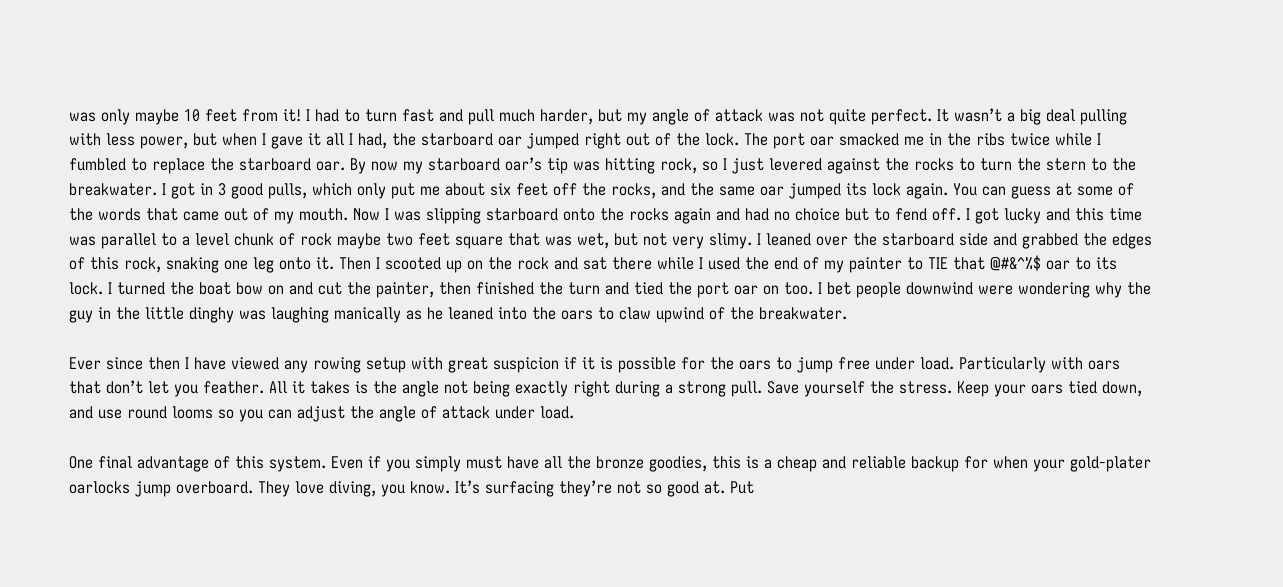was only maybe 10 feet from it! I had to turn fast and pull much harder, but my angle of attack was not quite perfect. It wasn’t a big deal pulling with less power, but when I gave it all I had, the starboard oar jumped right out of the lock. The port oar smacked me in the ribs twice while I fumbled to replace the starboard oar. By now my starboard oar’s tip was hitting rock, so I just levered against the rocks to turn the stern to the breakwater. I got in 3 good pulls, which only put me about six feet off the rocks, and the same oar jumped its lock again. You can guess at some of the words that came out of my mouth. Now I was slipping starboard onto the rocks again and had no choice but to fend off. I got lucky and this time was parallel to a level chunk of rock maybe two feet square that was wet, but not very slimy. I leaned over the starboard side and grabbed the edges of this rock, snaking one leg onto it. Then I scooted up on the rock and sat there while I used the end of my painter to TIE that @#&^%$ oar to its lock. I turned the boat bow on and cut the painter, then finished the turn and tied the port oar on too. I bet people downwind were wondering why the guy in the little dinghy was laughing manically as he leaned into the oars to claw upwind of the breakwater.

Ever since then I have viewed any rowing setup with great suspicion if it is possible for the oars to jump free under load. Particularly with oars that don’t let you feather. All it takes is the angle not being exactly right during a strong pull. Save yourself the stress. Keep your oars tied down, and use round looms so you can adjust the angle of attack under load.

One final advantage of this system. Even if you simply must have all the bronze goodies, this is a cheap and reliable backup for when your gold-plater oarlocks jump overboard. They love diving, you know. It’s surfacing they’re not so good at. Put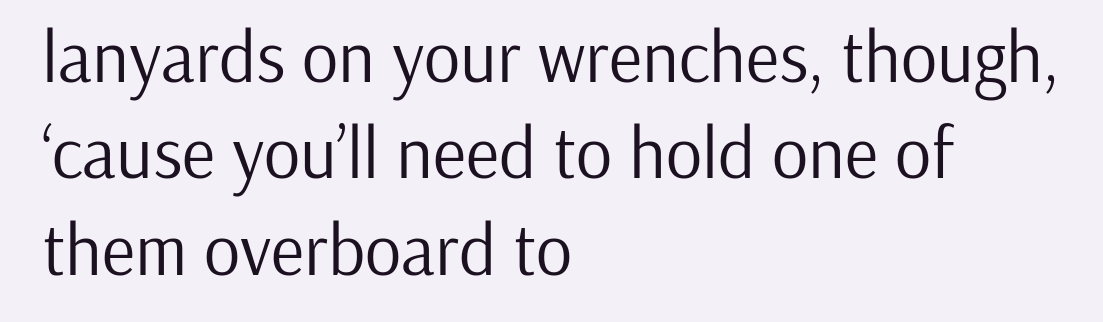lanyards on your wrenches, though, ‘cause you’ll need to hold one of them overboard to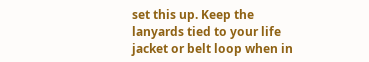set this up. Keep the lanyards tied to your life jacket or belt loop when in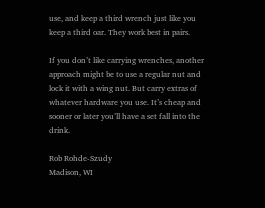use, and keep a third wrench just like you keep a third oar. They work best in pairs.

If you don’t like carrying wrenches, another approach might be to use a regular nut and lock it with a wing nut. But carry extras of whatever hardware you use. It’s cheap and sooner or later you’ll have a set fall into the drink.

Rob Rohde-Szudy
Madison, WI